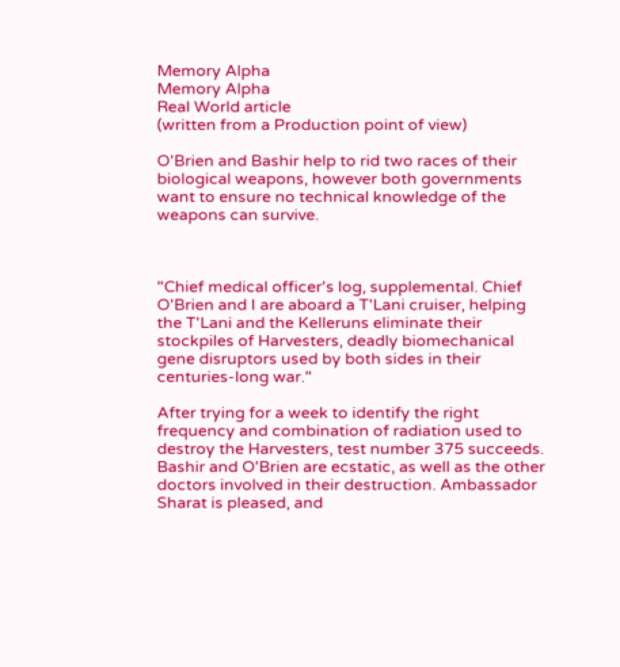Memory Alpha
Memory Alpha
Real World article
(written from a Production point of view)

O'Brien and Bashir help to rid two races of their biological weapons, however both governments want to ensure no technical knowledge of the weapons can survive.



"Chief medical officer's log, supplemental. Chief O'Brien and I are aboard a T'Lani cruiser, helping the T'Lani and the Kelleruns eliminate their stockpiles of Harvesters, deadly biomechanical gene disruptors used by both sides in their centuries-long war."

After trying for a week to identify the right frequency and combination of radiation used to destroy the Harvesters, test number 375 succeeds. Bashir and O'Brien are ecstatic, as well as the other doctors involved in their destruction. Ambassador Sharat is pleased, and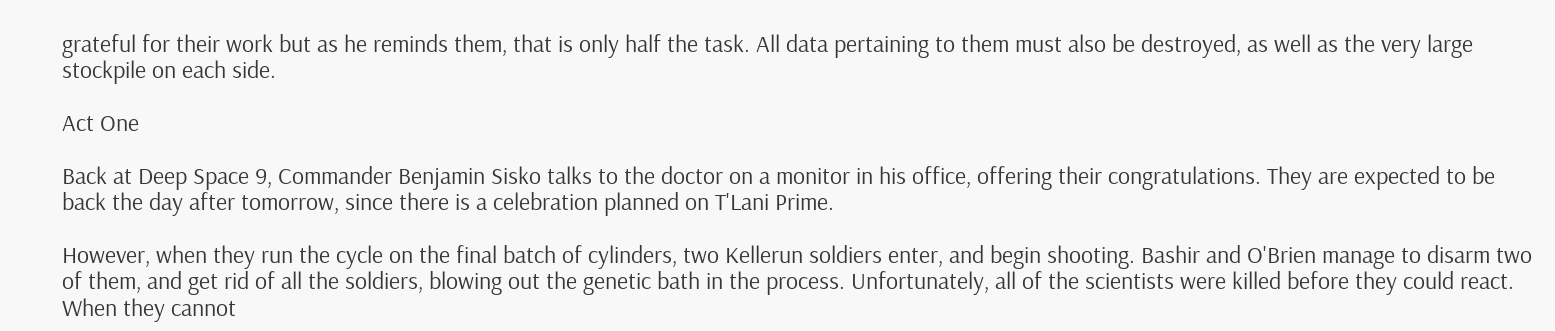grateful for their work but as he reminds them, that is only half the task. All data pertaining to them must also be destroyed, as well as the very large stockpile on each side.

Act One

Back at Deep Space 9, Commander Benjamin Sisko talks to the doctor on a monitor in his office, offering their congratulations. They are expected to be back the day after tomorrow, since there is a celebration planned on T'Lani Prime.

However, when they run the cycle on the final batch of cylinders, two Kellerun soldiers enter, and begin shooting. Bashir and O'Brien manage to disarm two of them, and get rid of all the soldiers, blowing out the genetic bath in the process. Unfortunately, all of the scientists were killed before they could react. When they cannot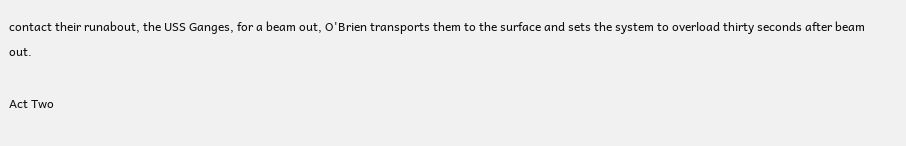contact their runabout, the USS Ganges, for a beam out, O'Brien transports them to the surface and sets the system to overload thirty seconds after beam out.

Act Two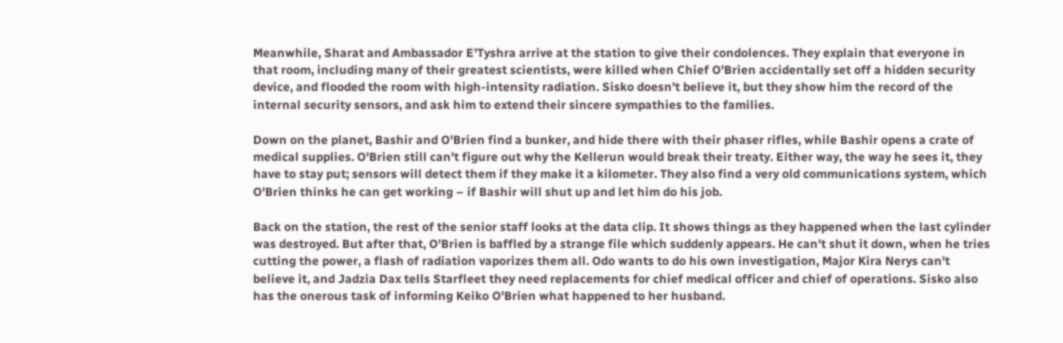Meanwhile, Sharat and Ambassador E'Tyshra arrive at the station to give their condolences. They explain that everyone in that room, including many of their greatest scientists, were killed when Chief O'Brien accidentally set off a hidden security device, and flooded the room with high-intensity radiation. Sisko doesn't believe it, but they show him the record of the internal security sensors, and ask him to extend their sincere sympathies to the families.

Down on the planet, Bashir and O'Brien find a bunker, and hide there with their phaser rifles, while Bashir opens a crate of medical supplies. O'Brien still can't figure out why the Kellerun would break their treaty. Either way, the way he sees it, they have to stay put; sensors will detect them if they make it a kilometer. They also find a very old communications system, which O'Brien thinks he can get working – if Bashir will shut up and let him do his job.

Back on the station, the rest of the senior staff looks at the data clip. It shows things as they happened when the last cylinder was destroyed. But after that, O'Brien is baffled by a strange file which suddenly appears. He can't shut it down, when he tries cutting the power, a flash of radiation vaporizes them all. Odo wants to do his own investigation, Major Kira Nerys can't believe it, and Jadzia Dax tells Starfleet they need replacements for chief medical officer and chief of operations. Sisko also has the onerous task of informing Keiko O'Brien what happened to her husband.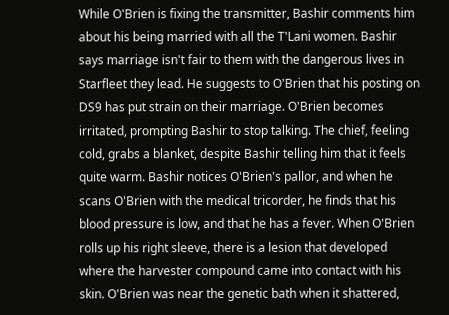While O'Brien is fixing the transmitter, Bashir comments him about his being married with all the T'Lani women. Bashir says marriage isn't fair to them with the dangerous lives in Starfleet they lead. He suggests to O'Brien that his posting on DS9 has put strain on their marriage. O'Brien becomes irritated, prompting Bashir to stop talking. The chief, feeling cold, grabs a blanket, despite Bashir telling him that it feels quite warm. Bashir notices O'Brien's pallor, and when he scans O'Brien with the medical tricorder, he finds that his blood pressure is low, and that he has a fever. When O'Brien rolls up his right sleeve, there is a lesion that developed where the harvester compound came into contact with his skin. O'Brien was near the genetic bath when it shattered,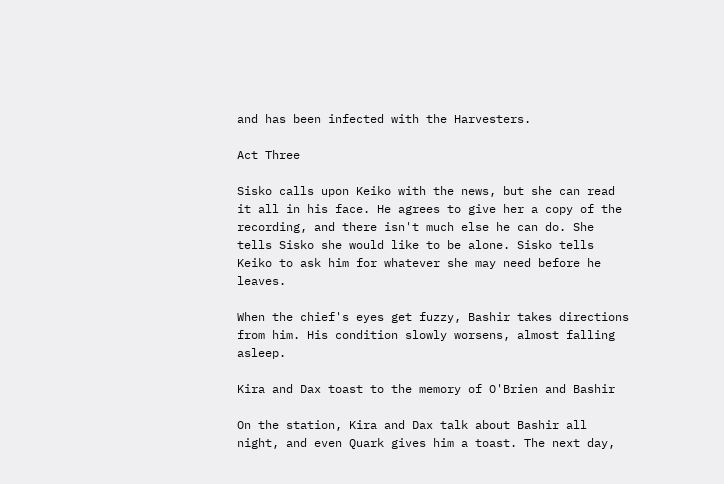and has been infected with the Harvesters.

Act Three

Sisko calls upon Keiko with the news, but she can read it all in his face. He agrees to give her a copy of the recording, and there isn't much else he can do. She tells Sisko she would like to be alone. Sisko tells Keiko to ask him for whatever she may need before he leaves.

When the chief's eyes get fuzzy, Bashir takes directions from him. His condition slowly worsens, almost falling asleep.

Kira and Dax toast to the memory of O'Brien and Bashir

On the station, Kira and Dax talk about Bashir all night, and even Quark gives him a toast. The next day,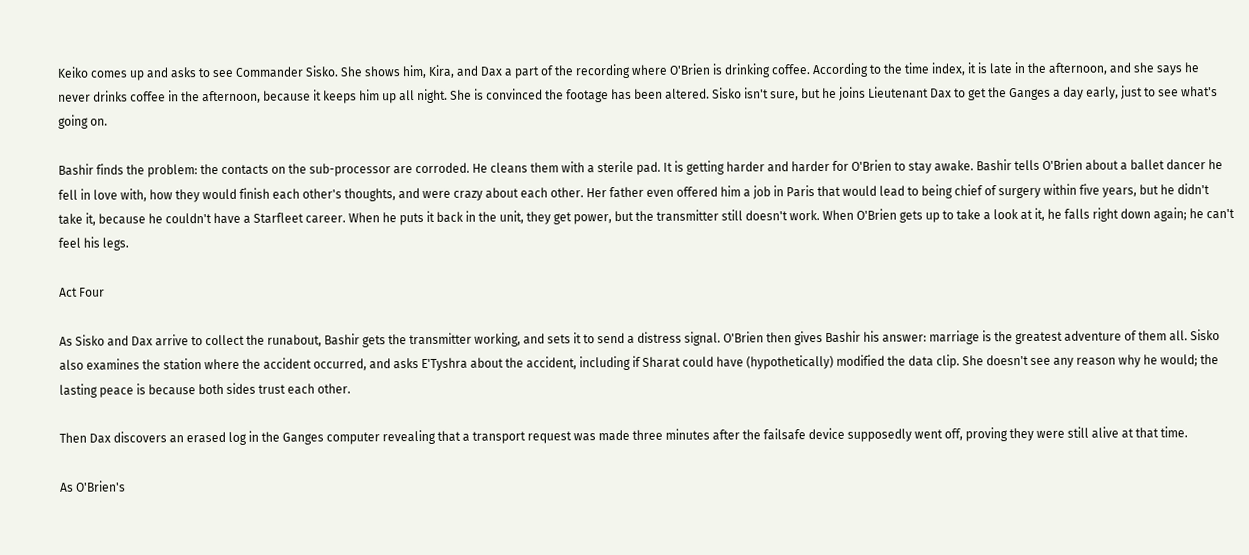Keiko comes up and asks to see Commander Sisko. She shows him, Kira, and Dax a part of the recording where O'Brien is drinking coffee. According to the time index, it is late in the afternoon, and she says he never drinks coffee in the afternoon, because it keeps him up all night. She is convinced the footage has been altered. Sisko isn't sure, but he joins Lieutenant Dax to get the Ganges a day early, just to see what's going on.

Bashir finds the problem: the contacts on the sub-processor are corroded. He cleans them with a sterile pad. It is getting harder and harder for O'Brien to stay awake. Bashir tells O'Brien about a ballet dancer he fell in love with, how they would finish each other's thoughts, and were crazy about each other. Her father even offered him a job in Paris that would lead to being chief of surgery within five years, but he didn't take it, because he couldn't have a Starfleet career. When he puts it back in the unit, they get power, but the transmitter still doesn't work. When O'Brien gets up to take a look at it, he falls right down again; he can't feel his legs.

Act Four

As Sisko and Dax arrive to collect the runabout, Bashir gets the transmitter working, and sets it to send a distress signal. O'Brien then gives Bashir his answer: marriage is the greatest adventure of them all. Sisko also examines the station where the accident occurred, and asks E'Tyshra about the accident, including if Sharat could have (hypothetically) modified the data clip. She doesn't see any reason why he would; the lasting peace is because both sides trust each other.

Then Dax discovers an erased log in the Ganges computer revealing that a transport request was made three minutes after the failsafe device supposedly went off, proving they were still alive at that time.

As O'Brien's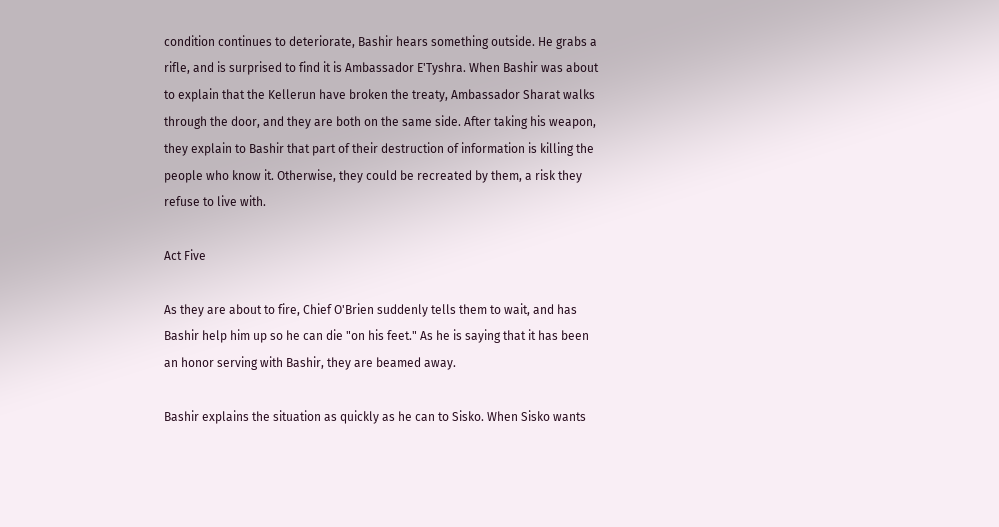condition continues to deteriorate, Bashir hears something outside. He grabs a rifle, and is surprised to find it is Ambassador E'Tyshra. When Bashir was about to explain that the Kellerun have broken the treaty, Ambassador Sharat walks through the door, and they are both on the same side. After taking his weapon, they explain to Bashir that part of their destruction of information is killing the people who know it. Otherwise, they could be recreated by them, a risk they refuse to live with.

Act Five

As they are about to fire, Chief O'Brien suddenly tells them to wait, and has Bashir help him up so he can die "on his feet." As he is saying that it has been an honor serving with Bashir, they are beamed away.

Bashir explains the situation as quickly as he can to Sisko. When Sisko wants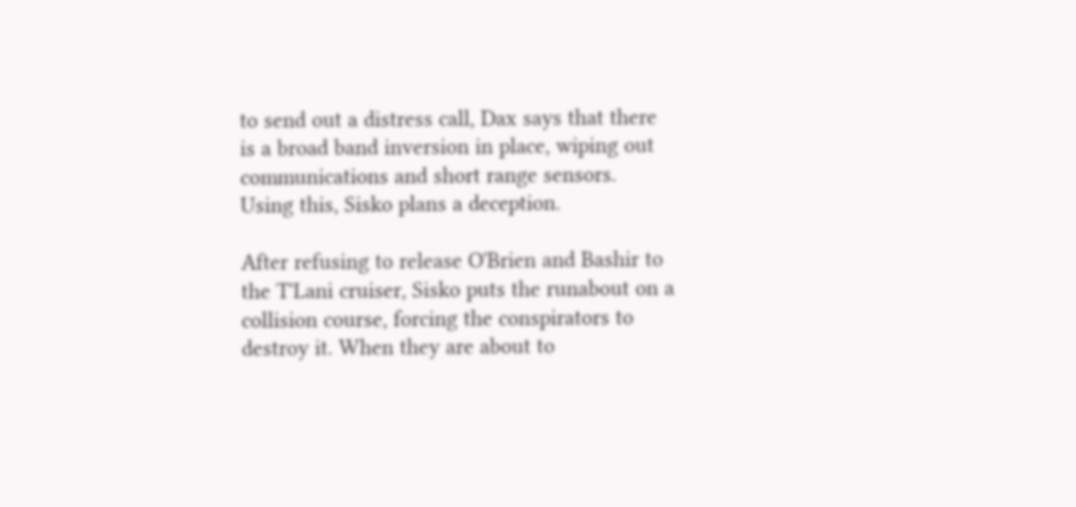to send out a distress call, Dax says that there is a broad band inversion in place, wiping out communications and short range sensors. Using this, Sisko plans a deception.

After refusing to release O'Brien and Bashir to the T'Lani cruiser, Sisko puts the runabout on a collision course, forcing the conspirators to destroy it. When they are about to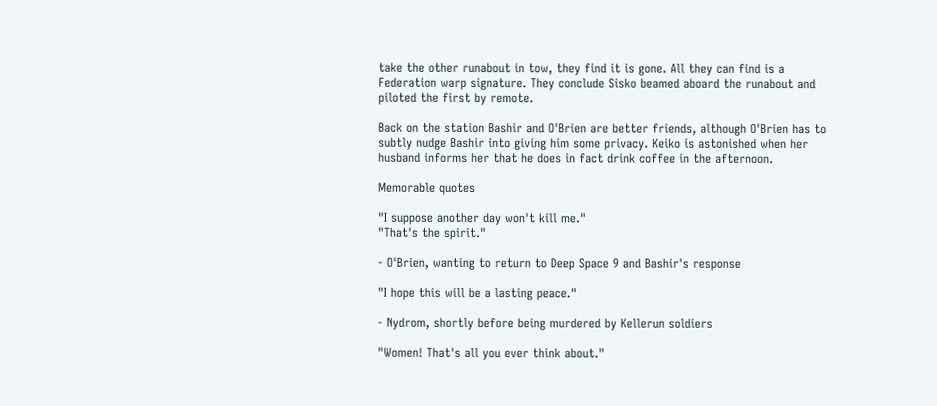take the other runabout in tow, they find it is gone. All they can find is a Federation warp signature. They conclude Sisko beamed aboard the runabout and piloted the first by remote.

Back on the station Bashir and O'Brien are better friends, although O'Brien has to subtly nudge Bashir into giving him some privacy. Keiko is astonished when her husband informs her that he does in fact drink coffee in the afternoon.

Memorable quotes

"I suppose another day won't kill me."
"That's the spirit."

- O'Brien, wanting to return to Deep Space 9 and Bashir's response

"I hope this will be a lasting peace."

- Nydrom, shortly before being murdered by Kellerun soldiers

"Women! That's all you ever think about."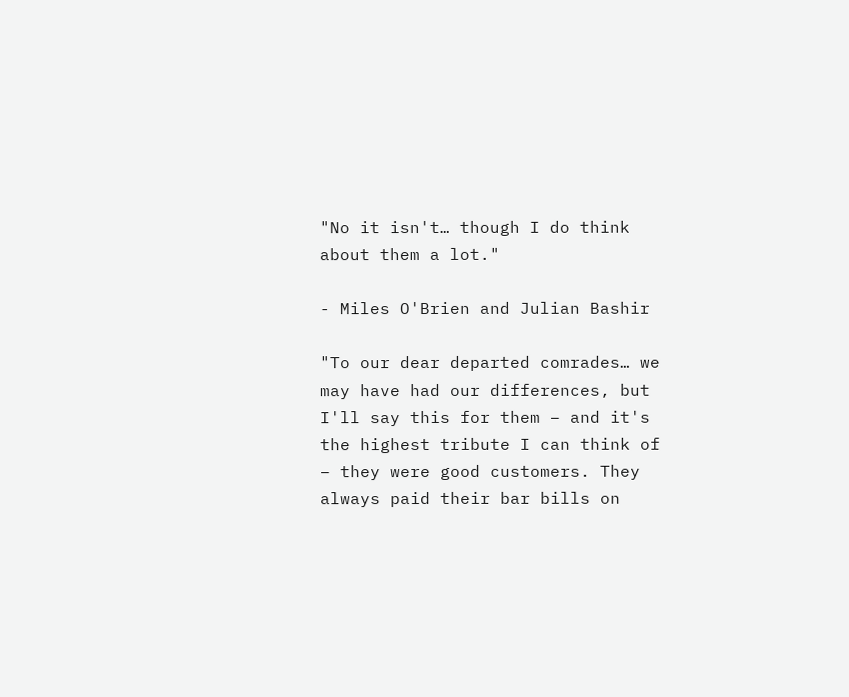"No it isn't… though I do think about them a lot."

- Miles O'Brien and Julian Bashir

"To our dear departed comrades… we may have had our differences, but I'll say this for them – and it's the highest tribute I can think of – they were good customers. They always paid their bar bills on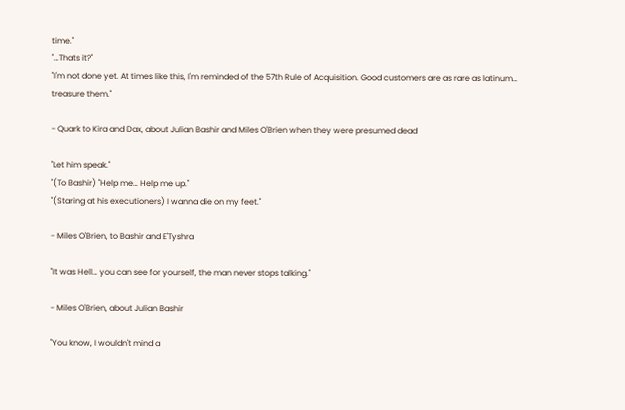time."
"…Thats it?"
"I'm not done yet. At times like this, I'm reminded of the 57th Rule of Acquisition. Good customers are as rare as latinum… treasure them."

- Quark to Kira and Dax, about Julian Bashir and Miles O'Brien when they were presumed dead

"Let him speak."
"(To Bashir) "Help me… Help me up."
"(Staring at his executioners) I wanna die on my feet."

- Miles O'Brien, to Bashir and E'Tyshra

"It was Hell… you can see for yourself, the man never stops talking."

- Miles O'Brien, about Julian Bashir

"You know, I wouldn't mind a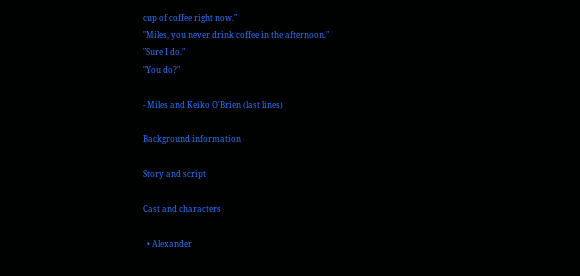cup of coffee right now."
"Miles, you never drink coffee in the afternoon."
"Sure I do."
"You do?"

- Miles and Keiko O'Brien (last lines)

Background information

Story and script

Cast and characters

  • Alexander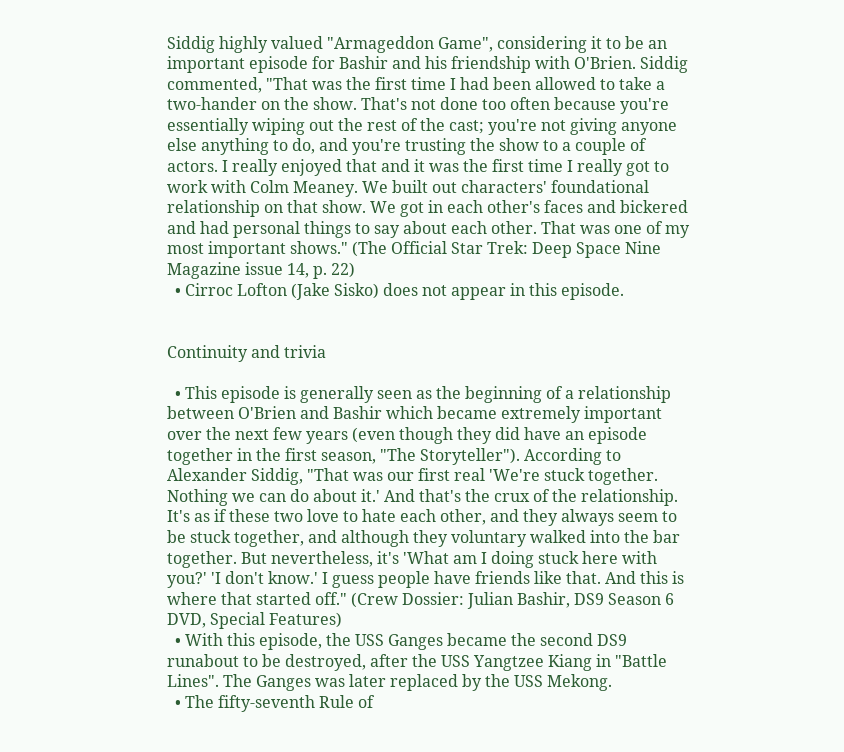Siddig highly valued "Armageddon Game", considering it to be an important episode for Bashir and his friendship with O'Brien. Siddig commented, "That was the first time I had been allowed to take a two-hander on the show. That's not done too often because you're essentially wiping out the rest of the cast; you're not giving anyone else anything to do, and you're trusting the show to a couple of actors. I really enjoyed that and it was the first time I really got to work with Colm Meaney. We built out characters' foundational relationship on that show. We got in each other's faces and bickered and had personal things to say about each other. That was one of my most important shows." (The Official Star Trek: Deep Space Nine Magazine issue 14, p. 22)
  • Cirroc Lofton (Jake Sisko) does not appear in this episode.


Continuity and trivia

  • This episode is generally seen as the beginning of a relationship between O'Brien and Bashir which became extremely important over the next few years (even though they did have an episode together in the first season, "The Storyteller"). According to Alexander Siddig, "That was our first real 'We're stuck together. Nothing we can do about it.' And that's the crux of the relationship. It's as if these two love to hate each other, and they always seem to be stuck together, and although they voluntary walked into the bar together. But nevertheless, it's 'What am I doing stuck here with you?' 'I don't know.' I guess people have friends like that. And this is where that started off." (Crew Dossier: Julian Bashir, DS9 Season 6 DVD, Special Features)
  • With this episode, the USS Ganges became the second DS9 runabout to be destroyed, after the USS Yangtzee Kiang in "Battle Lines". The Ganges was later replaced by the USS Mekong.
  • The fifty-seventh Rule of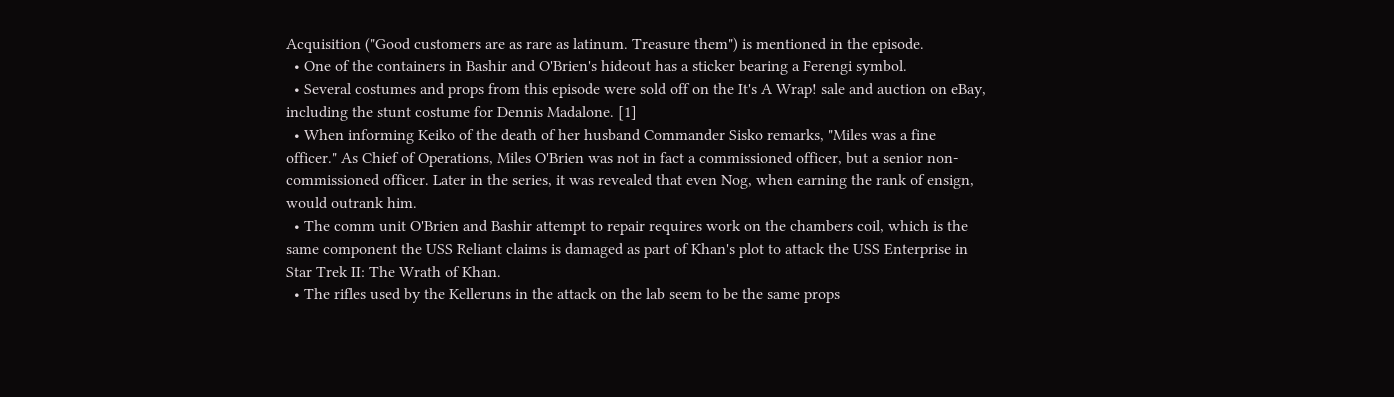Acquisition ("Good customers are as rare as latinum. Treasure them") is mentioned in the episode.
  • One of the containers in Bashir and O'Brien's hideout has a sticker bearing a Ferengi symbol.
  • Several costumes and props from this episode were sold off on the It's A Wrap! sale and auction on eBay, including the stunt costume for Dennis Madalone. [1]
  • When informing Keiko of the death of her husband Commander Sisko remarks, "Miles was a fine officer." As Chief of Operations, Miles O'Brien was not in fact a commissioned officer, but a senior non-commissioned officer. Later in the series, it was revealed that even Nog, when earning the rank of ensign, would outrank him.
  • The comm unit O'Brien and Bashir attempt to repair requires work on the chambers coil, which is the same component the USS Reliant claims is damaged as part of Khan's plot to attack the USS Enterprise in Star Trek II: The Wrath of Khan.
  • The rifles used by the Kelleruns in the attack on the lab seem to be the same props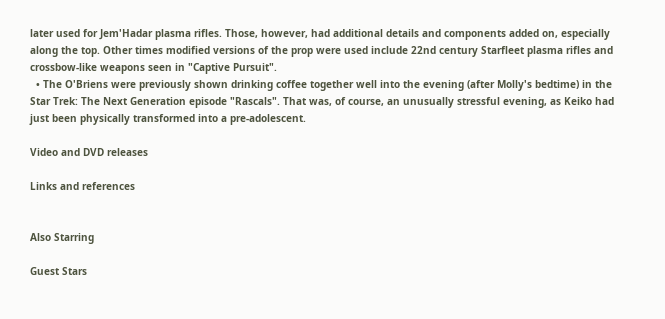later used for Jem'Hadar plasma rifles. Those, however, had additional details and components added on, especially along the top. Other times modified versions of the prop were used include 22nd century Starfleet plasma rifles and crossbow-like weapons seen in "Captive Pursuit".
  • The O'Briens were previously shown drinking coffee together well into the evening (after Molly's bedtime) in the Star Trek: The Next Generation episode "Rascals". That was, of course, an unusually stressful evening, as Keiko had just been physically transformed into a pre-adolescent.

Video and DVD releases

Links and references


Also Starring

Guest Stars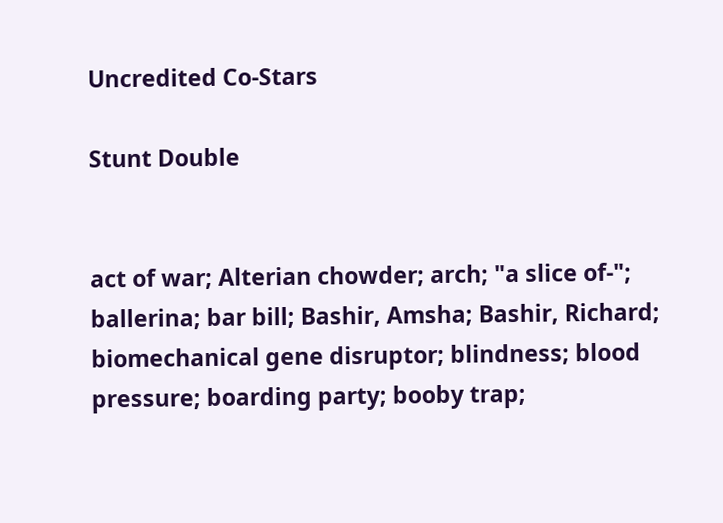Uncredited Co-Stars

Stunt Double


act of war; Alterian chowder; arch; "a slice of-"; ballerina; bar bill; Bashir, Amsha; Bashir, Richard; biomechanical gene disruptor; blindness; blood pressure; boarding party; booby trap;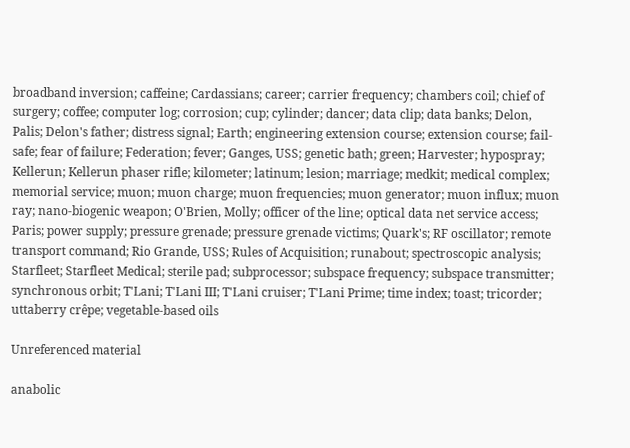broadband inversion; caffeine; Cardassians; career; carrier frequency; chambers coil; chief of surgery; coffee; computer log; corrosion; cup; cylinder; dancer; data clip; data banks; Delon, Palis; Delon's father; distress signal; Earth; engineering extension course; extension course; fail-safe; fear of failure; Federation; fever; Ganges, USS; genetic bath; green; Harvester; hypospray; Kellerun; Kellerun phaser rifle; kilometer; latinum; lesion; marriage; medkit; medical complex; memorial service; muon; muon charge; muon frequencies; muon generator; muon influx; muon ray; nano-biogenic weapon; O'Brien, Molly; officer of the line; optical data net service access; Paris; power supply; pressure grenade; pressure grenade victims; Quark's; RF oscillator; remote transport command; Rio Grande, USS; Rules of Acquisition; runabout; spectroscopic analysis; Starfleet; Starfleet Medical; sterile pad; subprocessor; subspace frequency; subspace transmitter; synchronous orbit; T'Lani; T'Lani III; T'Lani cruiser; T'Lani Prime; time index; toast; tricorder; uttaberry crêpe; vegetable-based oils

Unreferenced material

anabolic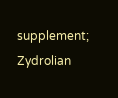supplement; Zydrolian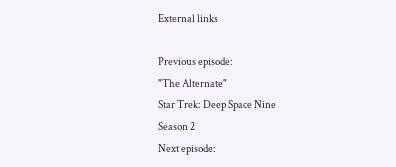External links

Previous episode:
"The Alternate"
Star Trek: Deep Space Nine
Season 2
Next episode: